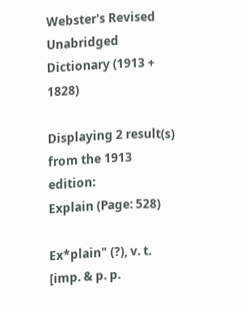Webster's Revised Unabridged Dictionary (1913 + 1828)

Displaying 2 result(s) from the 1913 edition:
Explain (Page: 528)

Ex*plain" (?), v. t. [imp. & p. p.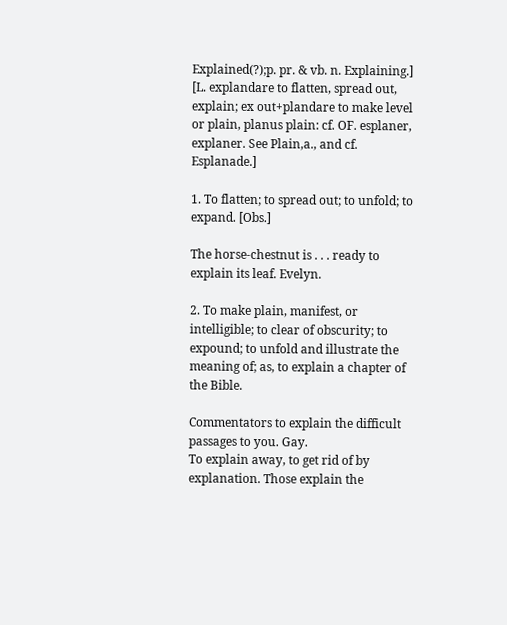Explained(?);p. pr. & vb. n. Explaining.] [L. explandare to flatten, spread out, explain; ex out+plandare to make level or plain, planus plain: cf. OF. esplaner, explaner. See Plain,a., and cf. Esplanade.]

1. To flatten; to spread out; to unfold; to expand. [Obs.]

The horse-chestnut is . . . ready to explain its leaf. Evelyn.

2. To make plain, manifest, or intelligible; to clear of obscurity; to expound; to unfold and illustrate the meaning of; as, to explain a chapter of the Bible.

Commentators to explain the difficult passages to you. Gay.
To explain away, to get rid of by explanation. Those explain the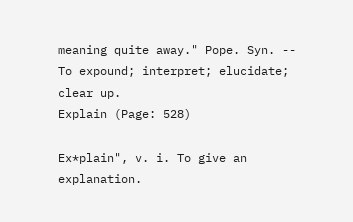meaning quite away." Pope. Syn. -- To expound; interpret; elucidate; clear up.
Explain (Page: 528)

Ex*plain", v. i. To give an explanation.